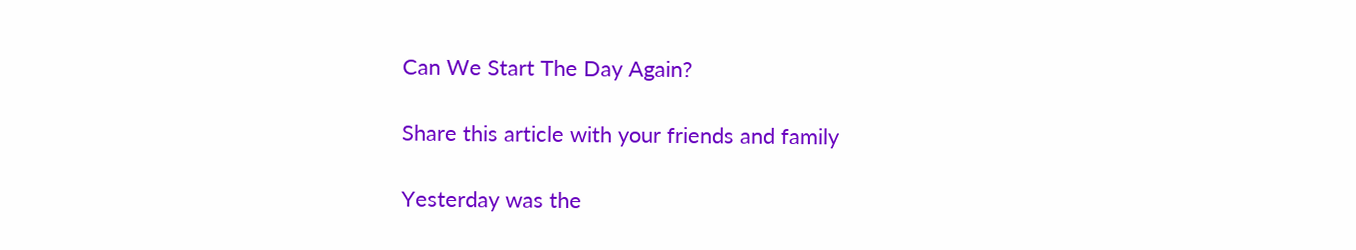Can We Start The Day Again?

Share this article with your friends and family

Yesterday was the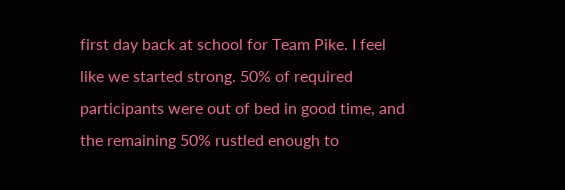first day back at school for Team Pike. I feel like we started strong. 50% of required participants were out of bed in good time, and the remaining 50% rustled enough to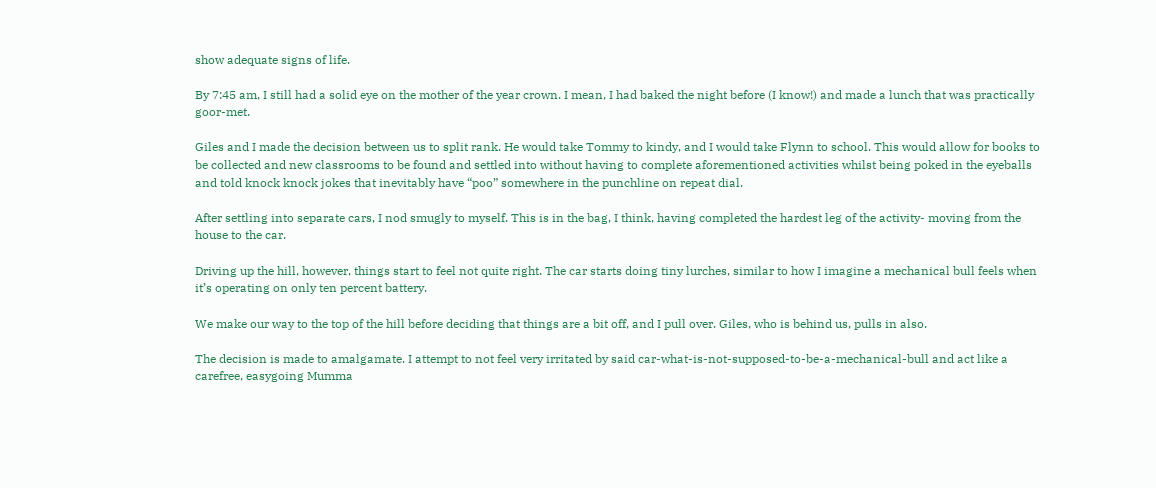show adequate signs of life.

By 7:45 am, I still had a solid eye on the mother of the year crown. I mean, I had baked the night before (I know!) and made a lunch that was practically goor-met.

Giles and I made the decision between us to split rank. He would take Tommy to kindy, and I would take Flynn to school. This would allow for books to be collected and new classrooms to be found and settled into without having to complete aforementioned activities whilst being poked in the eyeballs and told knock knock jokes that inevitably have “poo” somewhere in the punchline on repeat dial.

After settling into separate cars, I nod smugly to myself. This is in the bag, I think, having completed the hardest leg of the activity- moving from the house to the car.

Driving up the hill, however, things start to feel not quite right. The car starts doing tiny lurches, similar to how I imagine a mechanical bull feels when it’s operating on only ten percent battery.

We make our way to the top of the hill before deciding that things are a bit off, and I pull over. Giles, who is behind us, pulls in also.

The decision is made to amalgamate. I attempt to not feel very irritated by said car-what-is-not-supposed-to-be-a-mechanical-bull and act like a carefree, easygoing Mumma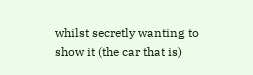whilst secretly wanting to show it (the car that is)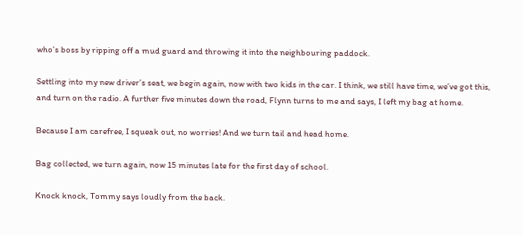who’s boss by ripping off a mud guard and throwing it into the neighbouring paddock.

Settling into my new driver’s seat, we begin again, now with two kids in the car. I think, we still have time, we’ve got this, and turn on the radio. A further five minutes down the road, Flynn turns to me and says, I left my bag at home.

Because I am carefree, I squeak out, no worries! And we turn tail and head home.

Bag collected, we turn again, now 15 minutes late for the first day of school.

Knock knock, Tommy says loudly from the back.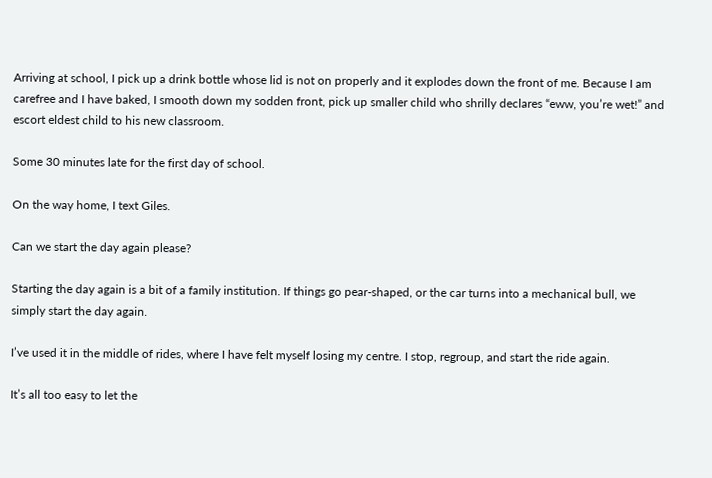Arriving at school, I pick up a drink bottle whose lid is not on properly and it explodes down the front of me. Because I am carefree and I have baked, I smooth down my sodden front, pick up smaller child who shrilly declares “eww, you’re wet!” and escort eldest child to his new classroom.

Some 30 minutes late for the first day of school.

On the way home, I text Giles.

Can we start the day again please?

Starting the day again is a bit of a family institution. If things go pear-shaped, or the car turns into a mechanical bull, we simply start the day again.

I’ve used it in the middle of rides, where I have felt myself losing my centre. I stop, regroup, and start the ride again.

It’s all too easy to let the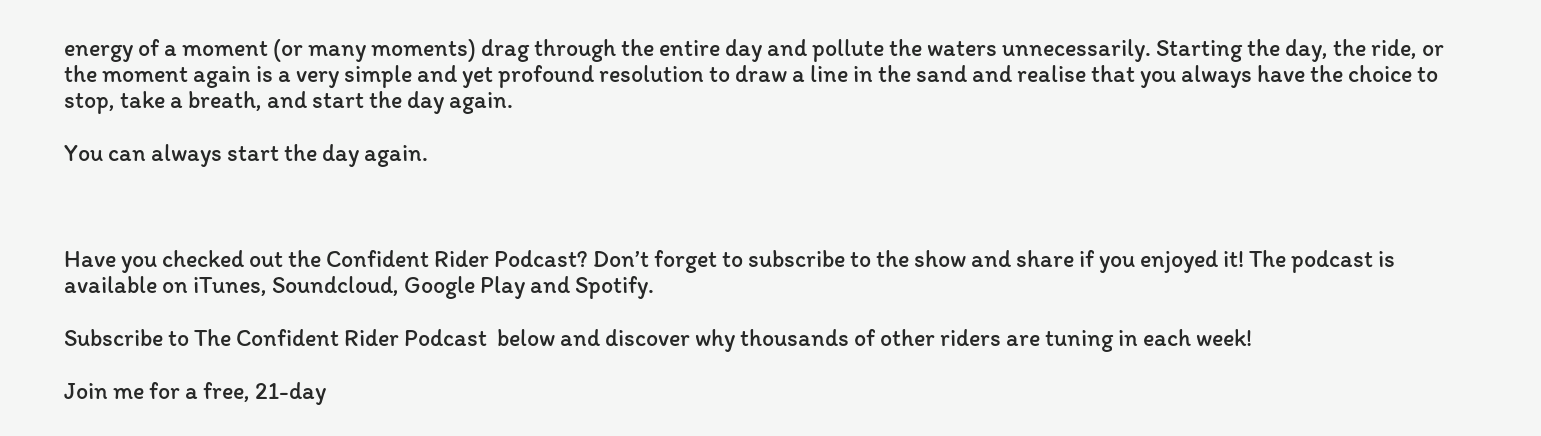energy of a moment (or many moments) drag through the entire day and pollute the waters unnecessarily. Starting the day, the ride, or the moment again is a very simple and yet profound resolution to draw a line in the sand and realise that you always have the choice to stop, take a breath, and start the day again.

You can always start the day again.



Have you checked out the Confident Rider Podcast? Don’t forget to subscribe to the show and share if you enjoyed it! The podcast is available on iTunes, Soundcloud, Google Play and Spotify.

Subscribe to The Confident Rider Podcast  below and discover why thousands of other riders are tuning in each week!

Join me for a free, 21-day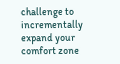challenge to incrementally expand your comfort zone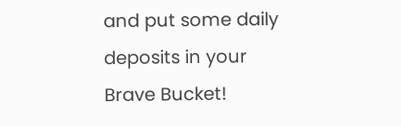and put some daily deposits in your Brave Bucket!